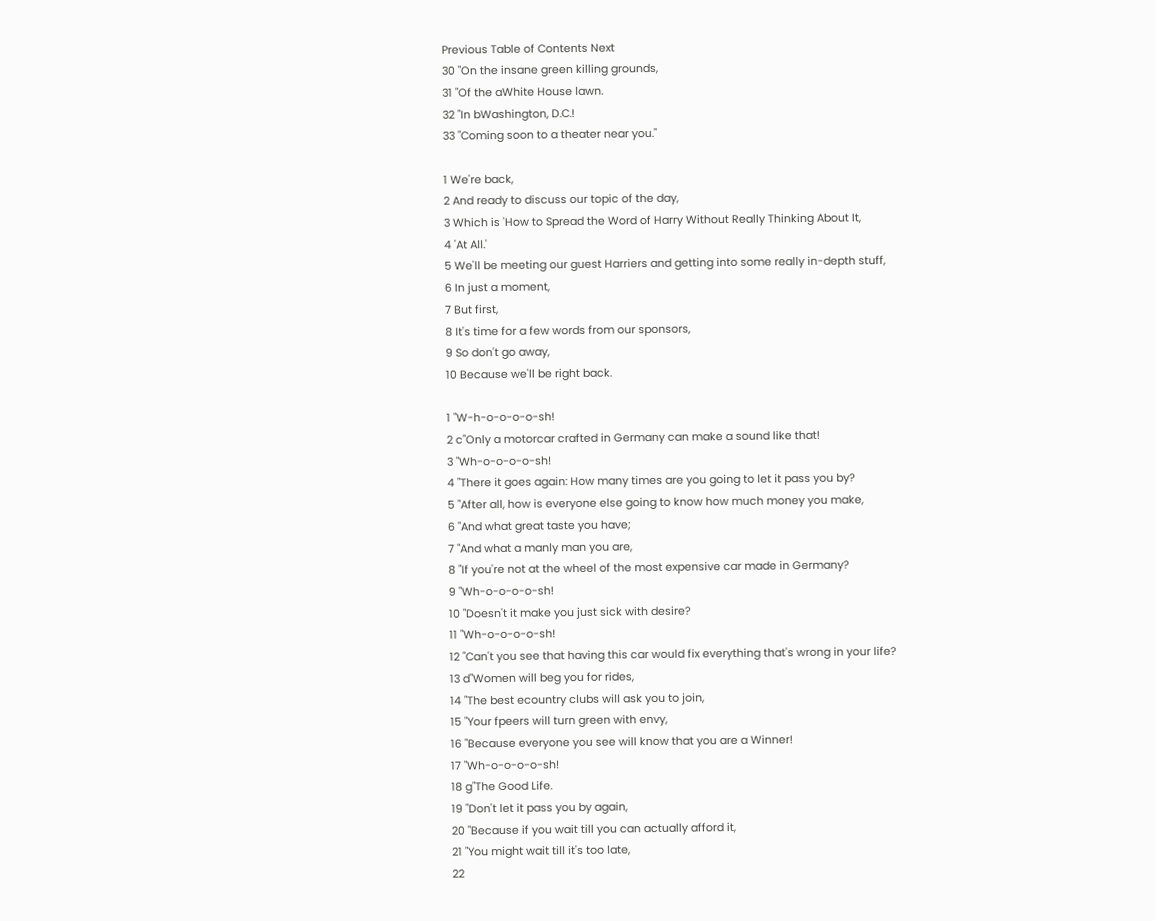Previous Table of Contents Next
30 "On the insane green killing grounds,
31 "Of the aWhite House lawn.
32 "In bWashington, D.C.!
33 "Coming soon to a theater near you."

1 We're back,
2 And ready to discuss our topic of the day,
3 Which is 'How to Spread the Word of Harry Without Really Thinking About It,
4 'At All.'
5 We'll be meeting our guest Harriers and getting into some really in-depth stuff,
6 In just a moment,
7 But first,
8 It's time for a few words from our sponsors,
9 So don't go away,
10 Because we'll be right back.

1 "W-h-o-o-o-o-sh!
2 c"Only a motorcar crafted in Germany can make a sound like that!
3 "Wh-o-o-o-o-sh!
4 "There it goes again: How many times are you going to let it pass you by?
5 "After all, how is everyone else going to know how much money you make,
6 "And what great taste you have;
7 "And what a manly man you are,
8 "If you're not at the wheel of the most expensive car made in Germany?
9 "Wh-o-o-o-o-sh!
10 "Doesn't it make you just sick with desire?
11 "Wh-o-o-o-o-sh!
12 "Can't you see that having this car would fix everything that's wrong in your life?
13 d"Women will beg you for rides,
14 "The best ecountry clubs will ask you to join,
15 "Your fpeers will turn green with envy,
16 "Because everyone you see will know that you are a Winner!
17 "Wh-o-o-o-o-sh!
18 g"The Good Life.
19 "Don't let it pass you by again,
20 "Because if you wait till you can actually afford it,
21 "You might wait till it's too late,
22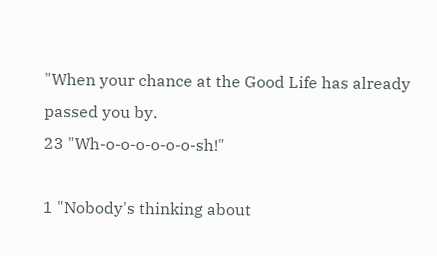"When your chance at the Good Life has already passed you by.
23 "Wh-o-o-o-o-o-o-sh!"

1 "Nobody's thinking about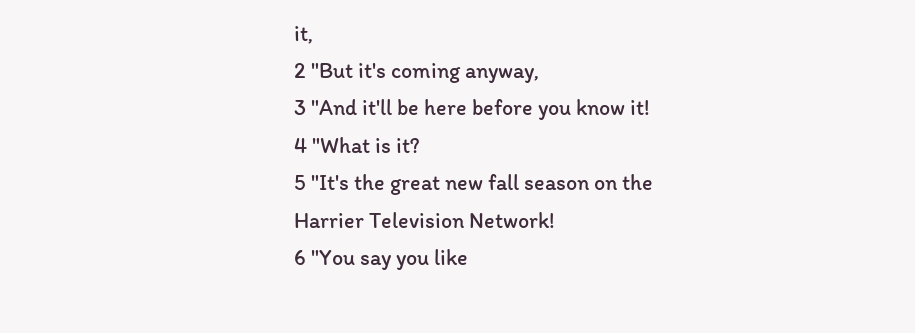it,
2 "But it's coming anyway,
3 "And it'll be here before you know it!
4 "What is it?
5 "It's the great new fall season on the Harrier Television Network!
6 "You say you like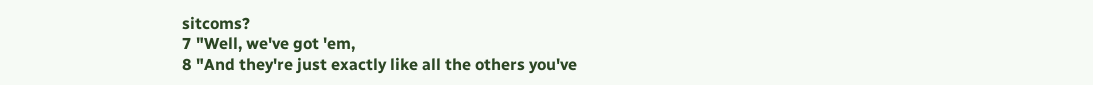sitcoms?
7 "Well, we've got 'em,
8 "And they're just exactly like all the others you've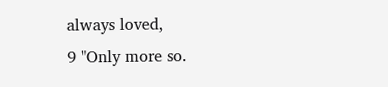always loved,
9 "Only more so.